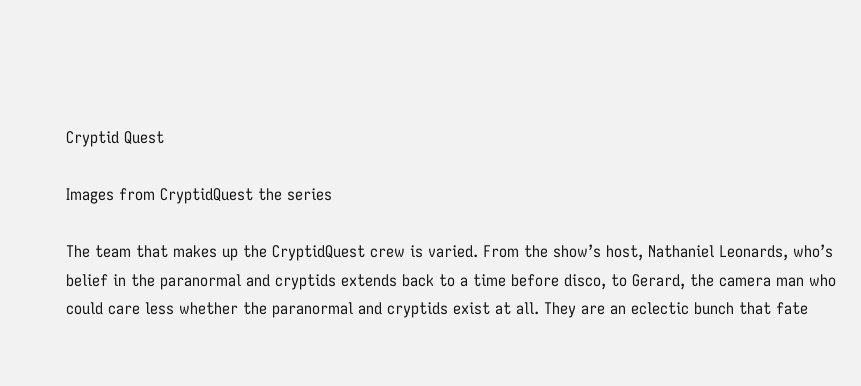Cryptid Quest

Images from CryptidQuest the series

The team that makes up the CryptidQuest crew is varied. From the show’s host, Nathaniel Leonards, who’s belief in the paranormal and cryptids extends back to a time before disco, to Gerard, the camera man who could care less whether the paranormal and cryptids exist at all. They are an eclectic bunch that fate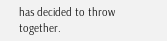has decided to throw together.